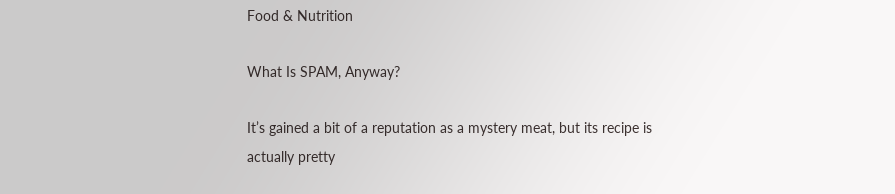Food & Nutrition

What Is SPAM, Anyway?

It’s gained a bit of a reputation as a mystery meat, but its recipe is actually pretty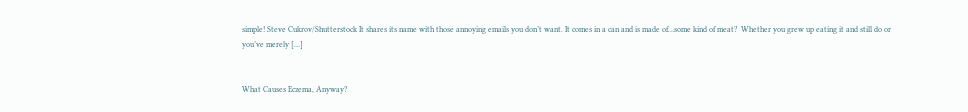simple! Steve Cukrov/Shutterstock It shares its name with those annoying emails you don’t want. It comes in a can and is made of…some kind of meat?  Whether you grew up eating it and still do or you’ve merely […]


What Causes Eczema, Anyway?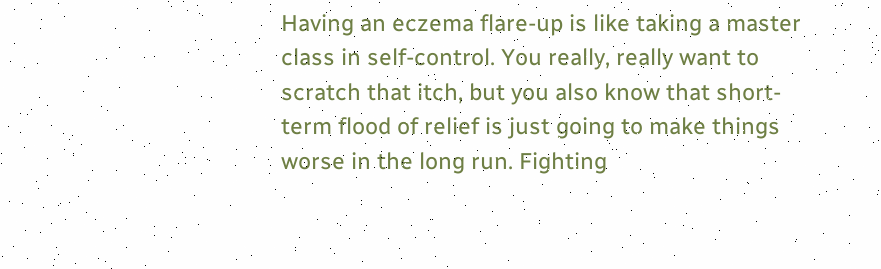Having an eczema flare-up is like taking a master class in self-control. You really, really want to scratch that itch, but you also know that short-term flood of relief is just going to make things worse in the long run. Fighting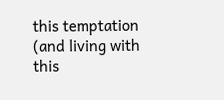this temptation (and living with this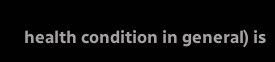health condition in general) is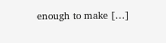enough to make […]